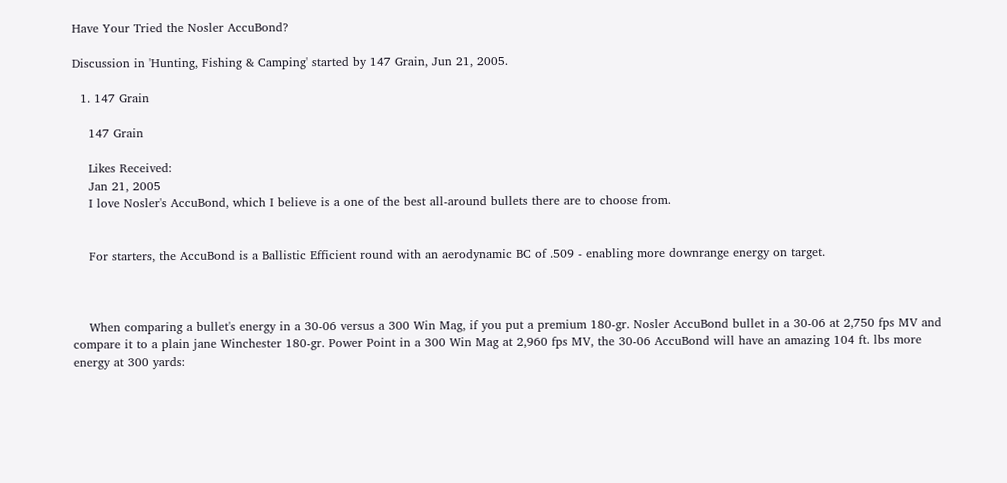Have Your Tried the Nosler AccuBond?

Discussion in 'Hunting, Fishing & Camping' started by 147 Grain, Jun 21, 2005.

  1. 147 Grain

    147 Grain

    Likes Received:
    Jan 21, 2005
    I love Nosler's AccuBond, which I believe is a one of the best all-around bullets there are to choose from.


    For starters, the AccuBond is a Ballistic Efficient round with an aerodynamic BC of .509 - enabling more downrange energy on target.



    When comparing a bullet's energy in a 30-06 versus a 300 Win Mag, if you put a premium 180-gr. Nosler AccuBond bullet in a 30-06 at 2,750 fps MV and compare it to a plain jane Winchester 180-gr. Power Point in a 300 Win Mag at 2,960 fps MV, the 30-06 AccuBond will have an amazing 104 ft. lbs more energy at 300 yards: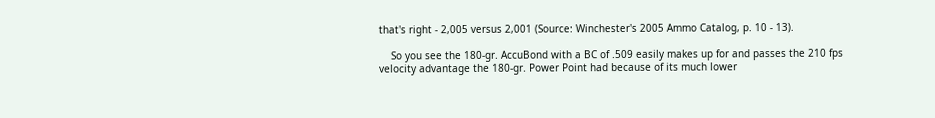that's right - 2,005 versus 2,001 (Source: Winchester's 2005 Ammo Catalog, p. 10 - 13).

    So you see the 180-gr. AccuBond with a BC of .509 easily makes up for and passes the 210 fps velocity advantage the 180-gr. Power Point had because of its much lower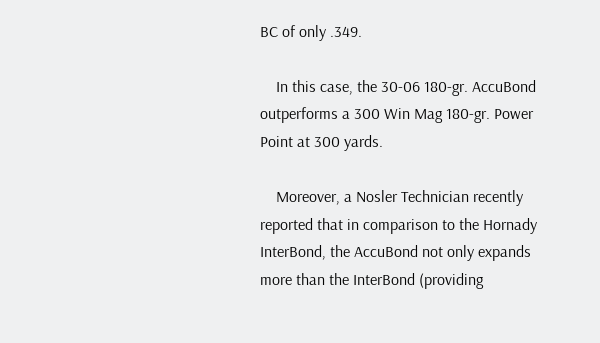BC of only .349.

    In this case, the 30-06 180-gr. AccuBond outperforms a 300 Win Mag 180-gr. Power Point at 300 yards.

    Moreover, a Nosler Technician recently reported that in comparison to the Hornady InterBond, the AccuBond not only expands more than the InterBond (providing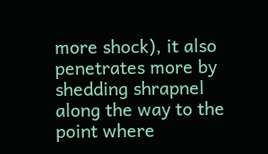more shock), it also penetrates more by shedding shrapnel along the way to the point where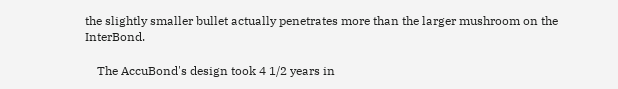the slightly smaller bullet actually penetrates more than the larger mushroom on the InterBond.

    The AccuBond's design took 4 1/2 years in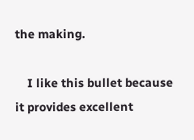the making.

    I like this bullet because it provides excellent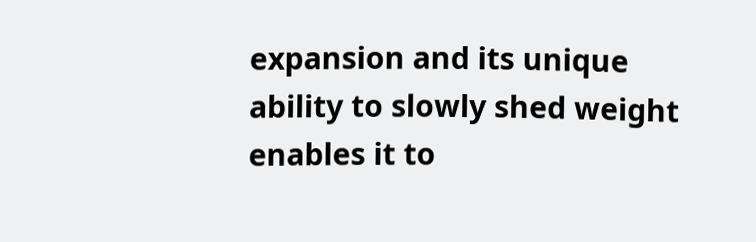expansion and its unique ability to slowly shed weight enables it to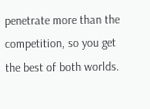penetrate more than the competition, so you get the best of both worlds.